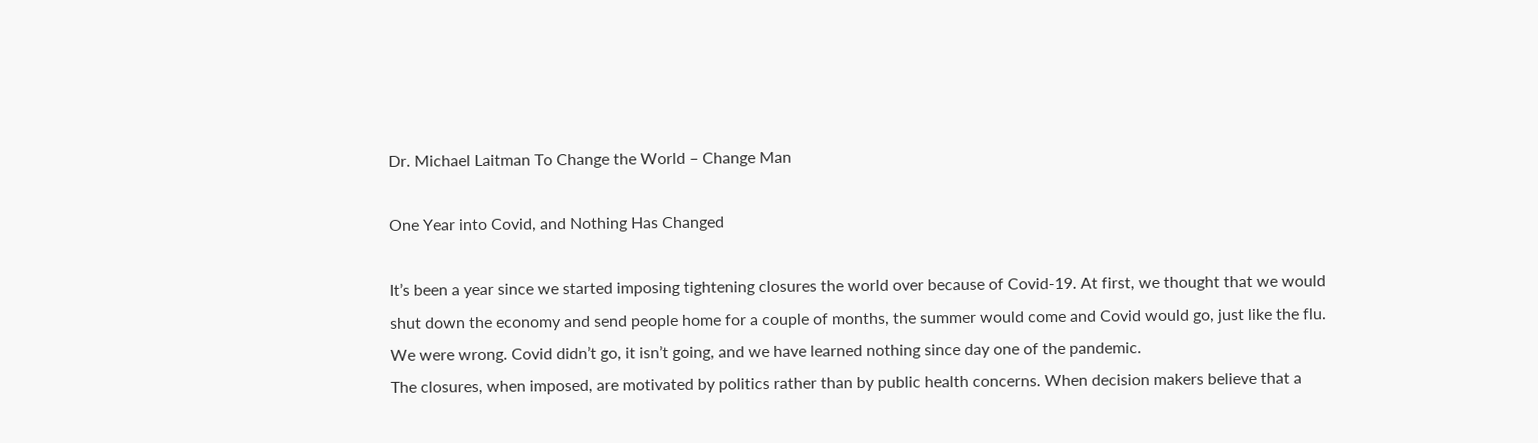Dr. Michael Laitman To Change the World – Change Man

One Year into Covid, and Nothing Has Changed

It’s been a year since we started imposing tightening closures the world over because of Covid-19. At first, we thought that we would shut down the economy and send people home for a couple of months, the summer would come and Covid would go, just like the flu. We were wrong. Covid didn’t go, it isn’t going, and we have learned nothing since day one of the pandemic.
The closures, when imposed, are motivated by politics rather than by public health concerns. When decision makers believe that a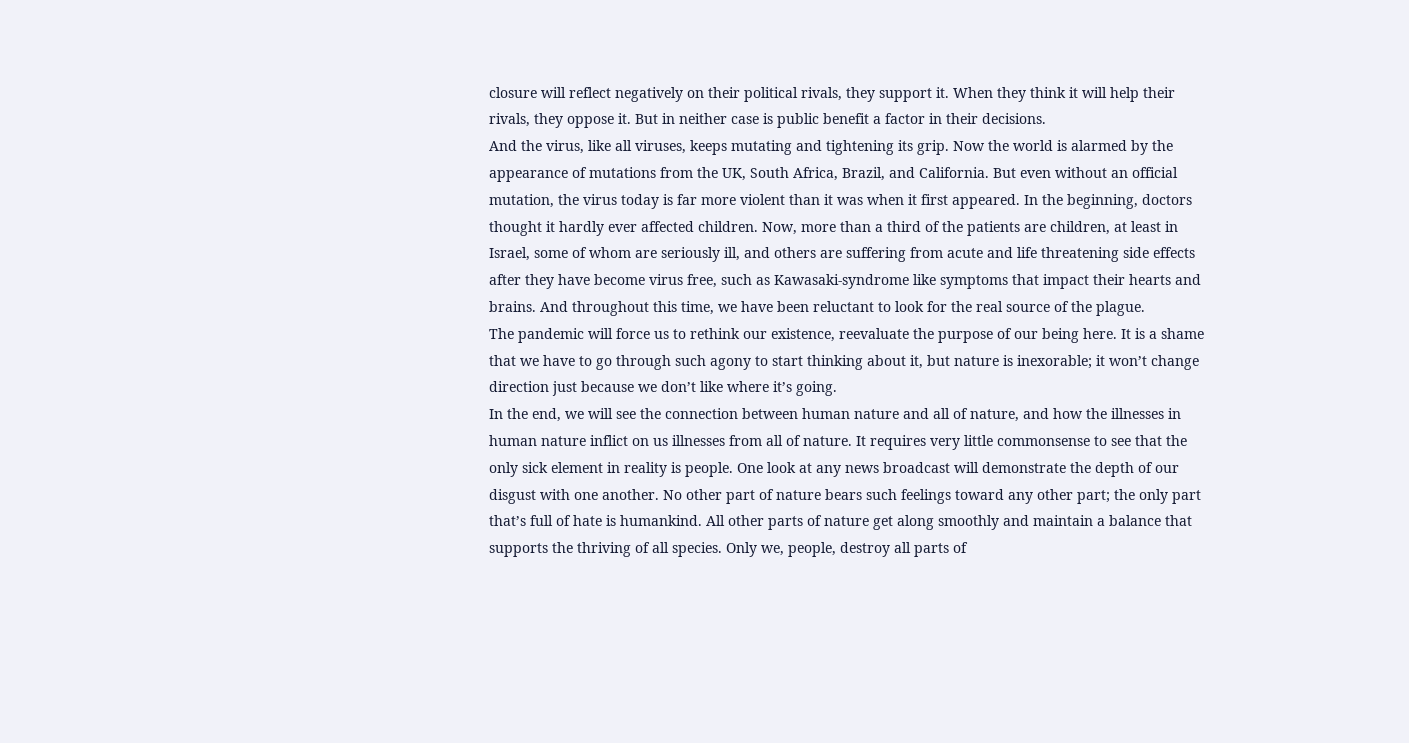closure will reflect negatively on their political rivals, they support it. When they think it will help their rivals, they oppose it. But in neither case is public benefit a factor in their decisions.
And the virus, like all viruses, keeps mutating and tightening its grip. Now the world is alarmed by the appearance of mutations from the UK, South Africa, Brazil, and California. But even without an official mutation, the virus today is far more violent than it was when it first appeared. In the beginning, doctors thought it hardly ever affected children. Now, more than a third of the patients are children, at least in Israel, some of whom are seriously ill, and others are suffering from acute and life threatening side effects after they have become virus free, such as Kawasaki-syndrome like symptoms that impact their hearts and brains. And throughout this time, we have been reluctant to look for the real source of the plague.
The pandemic will force us to rethink our existence, reevaluate the purpose of our being here. It is a shame that we have to go through such agony to start thinking about it, but nature is inexorable; it won’t change direction just because we don’t like where it’s going.
In the end, we will see the connection between human nature and all of nature, and how the illnesses in human nature inflict on us illnesses from all of nature. It requires very little commonsense to see that the only sick element in reality is people. One look at any news broadcast will demonstrate the depth of our disgust with one another. No other part of nature bears such feelings toward any other part; the only part that’s full of hate is humankind. All other parts of nature get along smoothly and maintain a balance that supports the thriving of all species. Only we, people, destroy all parts of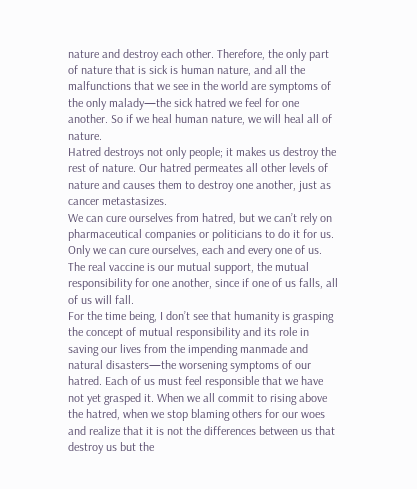nature and destroy each other. Therefore, the only part of nature that is sick is human nature, and all the malfunctions that we see in the world are symptoms of the only malady—the sick hatred we feel for one another. So if we heal human nature, we will heal all of nature.
Hatred destroys not only people; it makes us destroy the rest of nature. Our hatred permeates all other levels of nature and causes them to destroy one another, just as cancer metastasizes.
We can cure ourselves from hatred, but we can’t rely on pharmaceutical companies or politicians to do it for us. Only we can cure ourselves, each and every one of us. The real vaccine is our mutual support, the mutual responsibility for one another, since if one of us falls, all of us will fall.
For the time being, I don’t see that humanity is grasping the concept of mutual responsibility and its role in saving our lives from the impending manmade and natural disasters—the worsening symptoms of our hatred. Each of us must feel responsible that we have not yet grasped it. When we all commit to rising above the hatred, when we stop blaming others for our woes and realize that it is not the differences between us that destroy us but the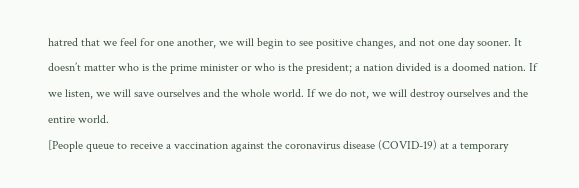hatred that we feel for one another, we will begin to see positive changes, and not one day sooner. It doesn’t matter who is the prime minister or who is the president; a nation divided is a doomed nation. If we listen, we will save ourselves and the whole world. If we do not, we will destroy ourselves and the entire world.
[People queue to receive a vaccination against the coronavirus disease (COVID-19) at a temporary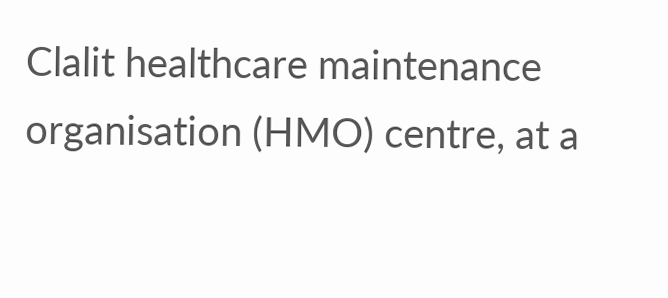Clalit healthcare maintenance organisation (HMO) centre, at a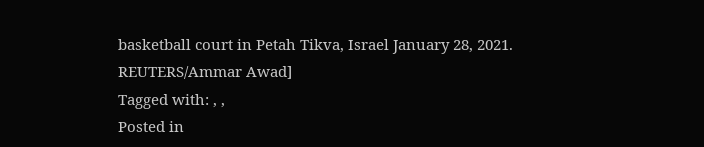basketball court in Petah Tikva, Israel January 28, 2021. REUTERS/Ammar Awad]
Tagged with: , ,
Posted in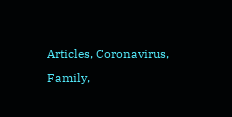Articles, Coronavirus, Family,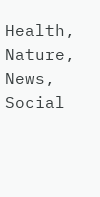Health, Nature, News, Social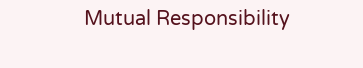Mutual Responsibility